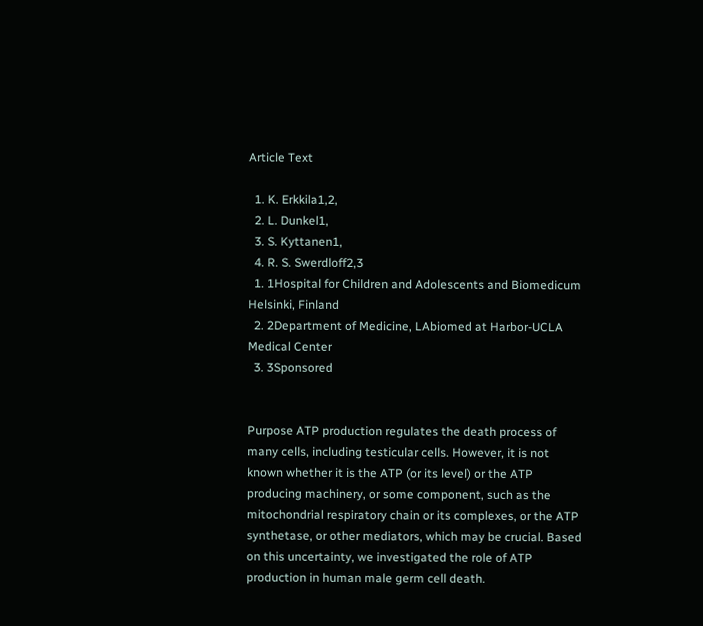Article Text

  1. K. Erkkila1,2,
  2. L. Dunkel1,
  3. S. Kyttanen1,
  4. R. S. Swerdloff2,3
  1. 1Hospital for Children and Adolescents and Biomedicum Helsinki, Finland
  2. 2Department of Medicine, LAbiomed at Harbor-UCLA Medical Center
  3. 3Sponsored


Purpose ATP production regulates the death process of many cells, including testicular cells. However, it is not known whether it is the ATP (or its level) or the ATP producing machinery, or some component, such as the mitochondrial respiratory chain or its complexes, or the ATP synthetase, or other mediators, which may be crucial. Based on this uncertainty, we investigated the role of ATP production in human male germ cell death.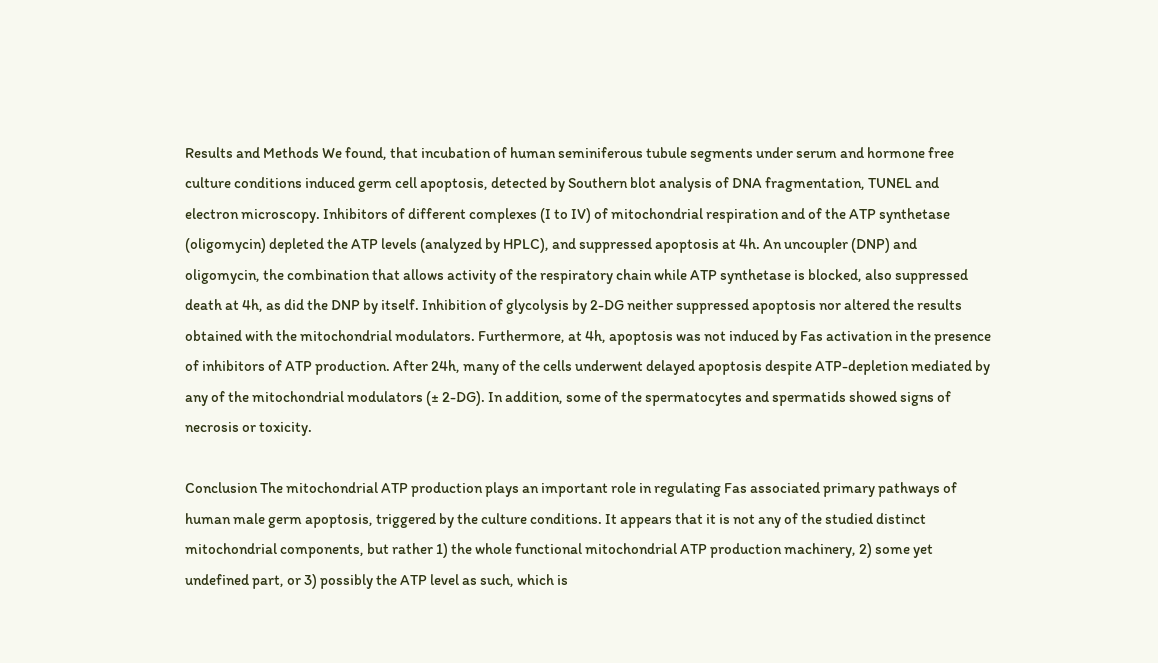Results and Methods We found, that incubation of human seminiferous tubule segments under serum and hormone free culture conditions induced germ cell apoptosis, detected by Southern blot analysis of DNA fragmentation, TUNEL and electron microscopy. Inhibitors of different complexes (I to IV) of mitochondrial respiration and of the ATP synthetase (oligomycin) depleted the ATP levels (analyzed by HPLC), and suppressed apoptosis at 4h. An uncoupler (DNP) and oligomycin, the combination that allows activity of the respiratory chain while ATP synthetase is blocked, also suppressed death at 4h, as did the DNP by itself. Inhibition of glycolysis by 2-DG neither suppressed apoptosis nor altered the results obtained with the mitochondrial modulators. Furthermore, at 4h, apoptosis was not induced by Fas activation in the presence of inhibitors of ATP production. After 24h, many of the cells underwent delayed apoptosis despite ATP-depletion mediated by any of the mitochondrial modulators (± 2-DG). In addition, some of the spermatocytes and spermatids showed signs of necrosis or toxicity.

Conclusion The mitochondrial ATP production plays an important role in regulating Fas associated primary pathways of human male germ apoptosis, triggered by the culture conditions. It appears that it is not any of the studied distinct mitochondrial components, but rather 1) the whole functional mitochondrial ATP production machinery, 2) some yet undefined part, or 3) possibly the ATP level as such, which is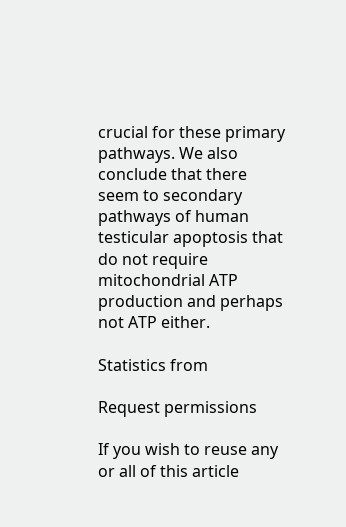crucial for these primary pathways. We also conclude that there seem to secondary pathways of human testicular apoptosis that do not require mitochondrial ATP production and perhaps not ATP either.

Statistics from

Request permissions

If you wish to reuse any or all of this article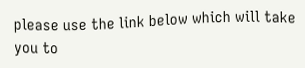please use the link below which will take you to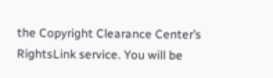the Copyright Clearance Center’s RightsLink service. You will be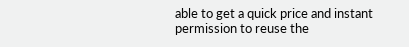able to get a quick price and instant permission to reuse the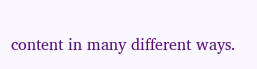content in many different ways.